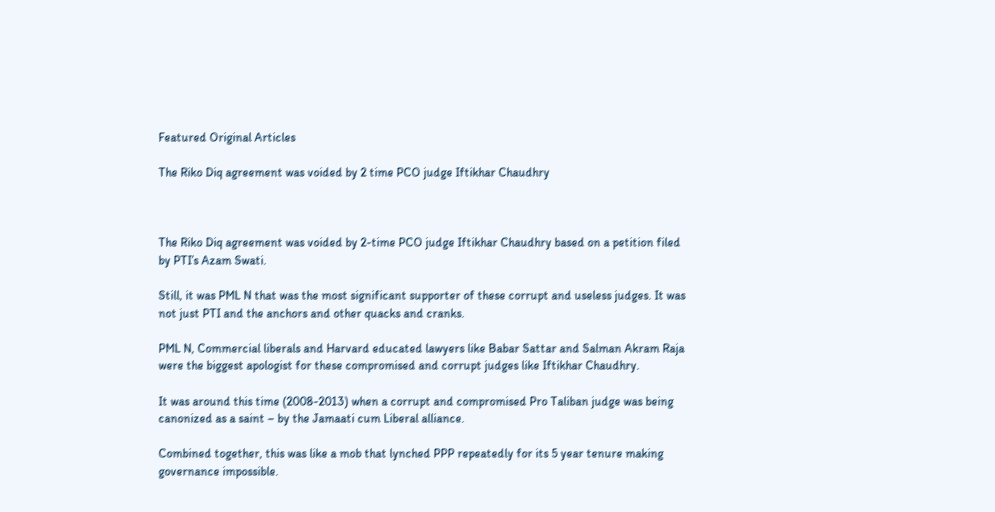Featured Original Articles

The Riko Diq agreement was voided by 2 time PCO judge Iftikhar Chaudhry



The Riko Diq agreement was voided by 2-time PCO judge Iftikhar Chaudhry based on a petition filed by PTI’s Azam Swati.

Still, it was PML N that was the most significant supporter of these corrupt and useless judges. It was not just PTI and the anchors and other quacks and cranks.

PML N, Commercial liberals and Harvard educated lawyers like Babar Sattar and Salman Akram Raja were the biggest apologist for these compromised and corrupt judges like Iftikhar Chaudhry.

It was around this time (2008-2013) when a corrupt and compromised Pro Taliban judge was being canonized as a saint – by the Jamaati cum Liberal alliance.

Combined together, this was like a mob that lynched PPP repeatedly for its 5 year tenure making governance impossible.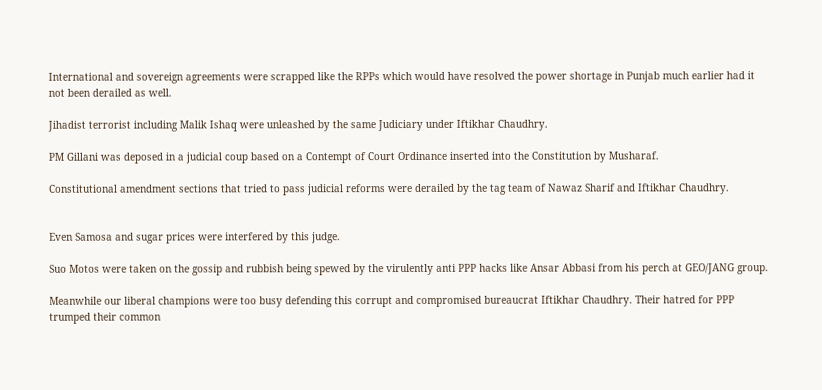International and sovereign agreements were scrapped like the RPPs which would have resolved the power shortage in Punjab much earlier had it not been derailed as well.

Jihadist terrorist including Malik Ishaq were unleashed by the same Judiciary under Iftikhar Chaudhry.

PM Gillani was deposed in a judicial coup based on a Contempt of Court Ordinance inserted into the Constitution by Musharaf.

Constitutional amendment sections that tried to pass judicial reforms were derailed by the tag team of Nawaz Sharif and Iftikhar Chaudhry.


Even Samosa and sugar prices were interfered by this judge.

Suo Motos were taken on the gossip and rubbish being spewed by the virulently anti PPP hacks like Ansar Abbasi from his perch at GEO/JANG group.

Meanwhile our liberal champions were too busy defending this corrupt and compromised bureaucrat Iftikhar Chaudhry. Their hatred for PPP trumped their common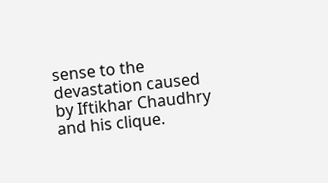sense to the devastation caused by Iftikhar Chaudhry and his clique.